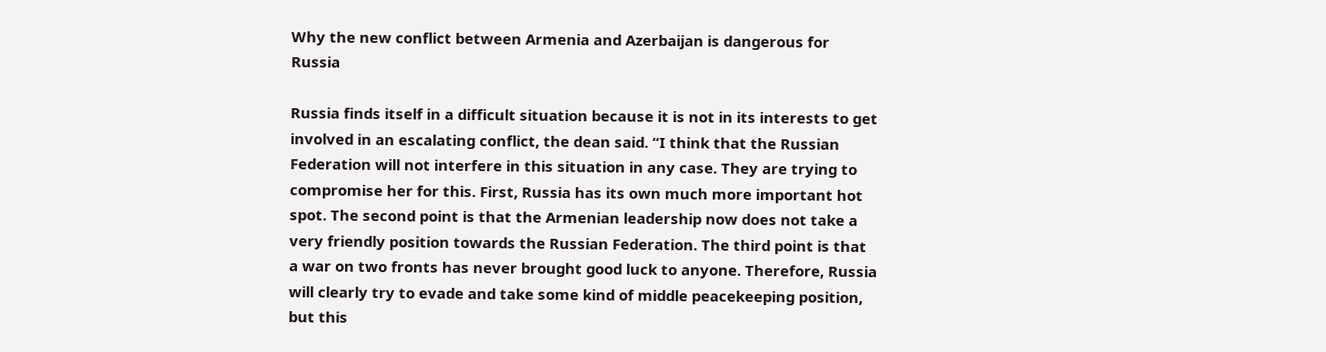Why the new conflict between Armenia and Azerbaijan is dangerous for Russia

Russia finds itself in a difficult situation because it is not in its interests to get involved in an escalating conflict, the dean said. “I think that the Russian Federation will not interfere in this situation in any case. They are trying to compromise her for this. First, Russia has its own much more important hot spot. The second point is that the Armenian leadership now does not take a very friendly position towards the Russian Federation. The third point is that a war on two fronts has never brought good luck to anyone. Therefore, Russia will clearly try to evade and take some kind of middle peacekeeping position, but this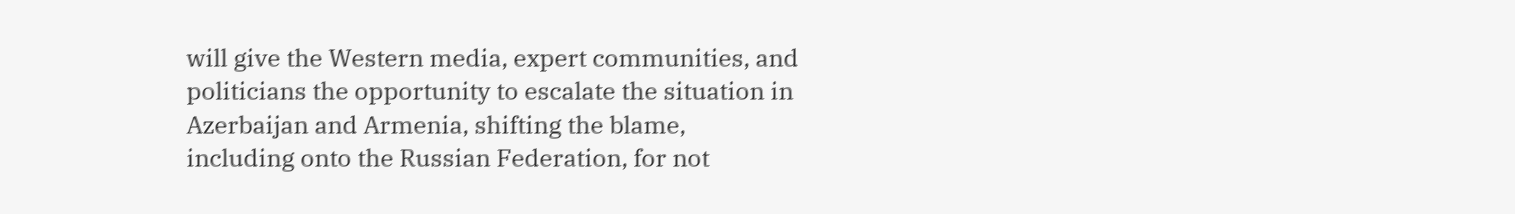will give the Western media, expert communities, and politicians the opportunity to escalate the situation in Azerbaijan and Armenia, shifting the blame, including onto the Russian Federation, for not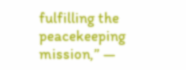fulfilling the peacekeeping mission,” —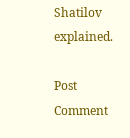Shatilov explained.

Post Comment